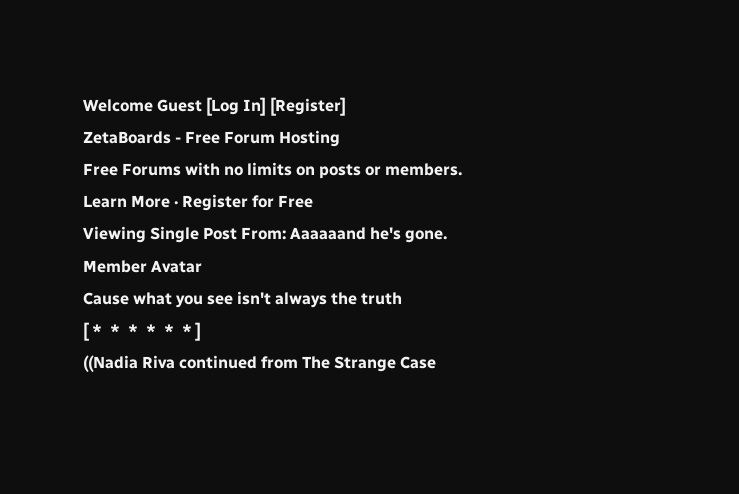Welcome Guest [Log In] [Register]
ZetaBoards - Free Forum Hosting
Free Forums with no limits on posts or members.
Learn More · Register for Free
Viewing Single Post From: Aaaaaand he's gone.
Member Avatar
Cause what you see isn't always the truth
[ *  *  *  *  *  * ]
((Nadia Riva continued from The Strange Case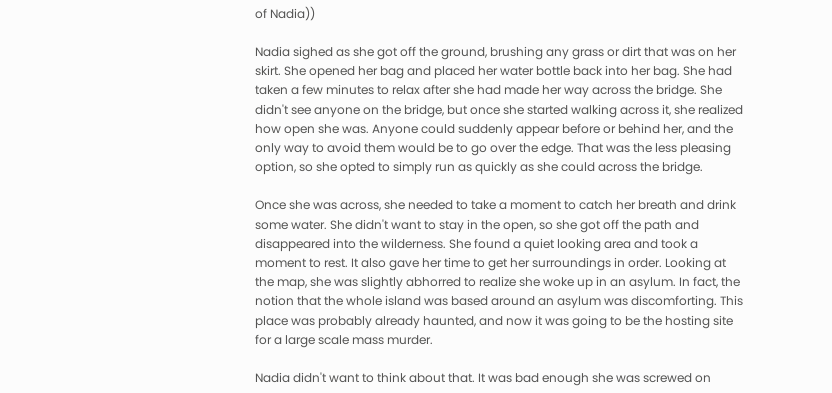of Nadia))

Nadia sighed as she got off the ground, brushing any grass or dirt that was on her skirt. She opened her bag and placed her water bottle back into her bag. She had taken a few minutes to relax after she had made her way across the bridge. She didn't see anyone on the bridge, but once she started walking across it, she realized how open she was. Anyone could suddenly appear before or behind her, and the only way to avoid them would be to go over the edge. That was the less pleasing option, so she opted to simply run as quickly as she could across the bridge.

Once she was across, she needed to take a moment to catch her breath and drink some water. She didn't want to stay in the open, so she got off the path and disappeared into the wilderness. She found a quiet looking area and took a moment to rest. It also gave her time to get her surroundings in order. Looking at the map, she was slightly abhorred to realize she woke up in an asylum. In fact, the notion that the whole island was based around an asylum was discomforting. This place was probably already haunted, and now it was going to be the hosting site for a large scale mass murder.

Nadia didn't want to think about that. It was bad enough she was screwed on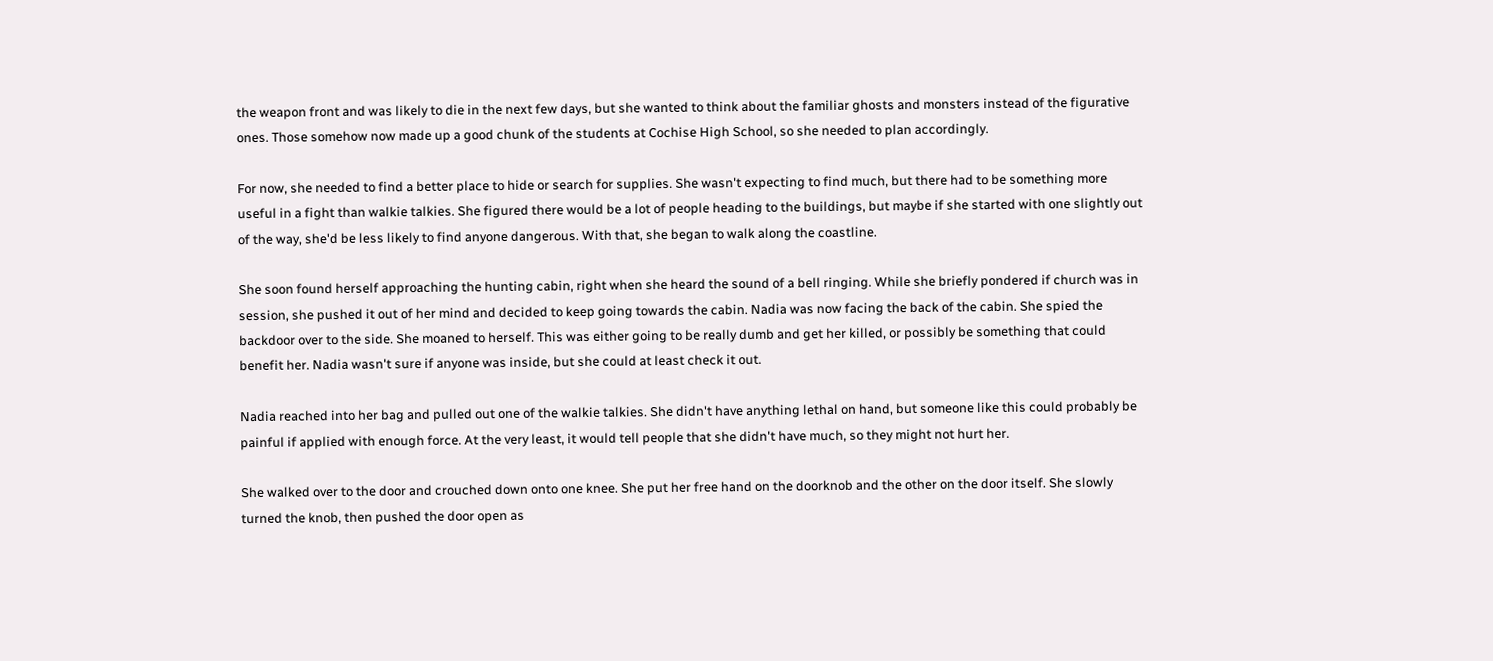the weapon front and was likely to die in the next few days, but she wanted to think about the familiar ghosts and monsters instead of the figurative ones. Those somehow now made up a good chunk of the students at Cochise High School, so she needed to plan accordingly.

For now, she needed to find a better place to hide or search for supplies. She wasn't expecting to find much, but there had to be something more useful in a fight than walkie talkies. She figured there would be a lot of people heading to the buildings, but maybe if she started with one slightly out of the way, she'd be less likely to find anyone dangerous. With that, she began to walk along the coastline.

She soon found herself approaching the hunting cabin, right when she heard the sound of a bell ringing. While she briefly pondered if church was in session, she pushed it out of her mind and decided to keep going towards the cabin. Nadia was now facing the back of the cabin. She spied the backdoor over to the side. She moaned to herself. This was either going to be really dumb and get her killed, or possibly be something that could benefit her. Nadia wasn't sure if anyone was inside, but she could at least check it out.

Nadia reached into her bag and pulled out one of the walkie talkies. She didn't have anything lethal on hand, but someone like this could probably be painful if applied with enough force. At the very least, it would tell people that she didn't have much, so they might not hurt her.

She walked over to the door and crouched down onto one knee. She put her free hand on the doorknob and the other on the door itself. She slowly turned the knob, then pushed the door open as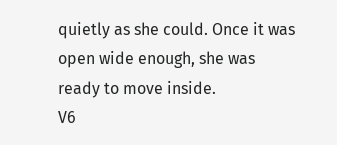quietly as she could. Once it was open wide enough, she was ready to move inside.
V6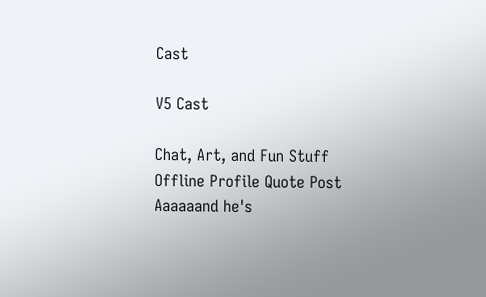Cast

V5 Cast

Chat, Art, and Fun Stuff
Offline Profile Quote Post
Aaaaaand he's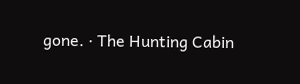gone. · The Hunting Cabin